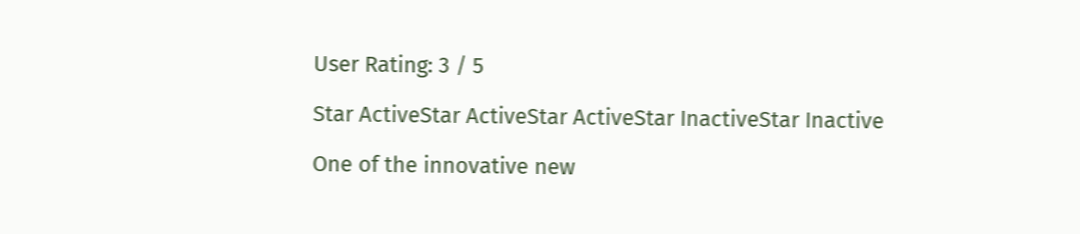User Rating: 3 / 5

Star ActiveStar ActiveStar ActiveStar InactiveStar Inactive

One of the innovative new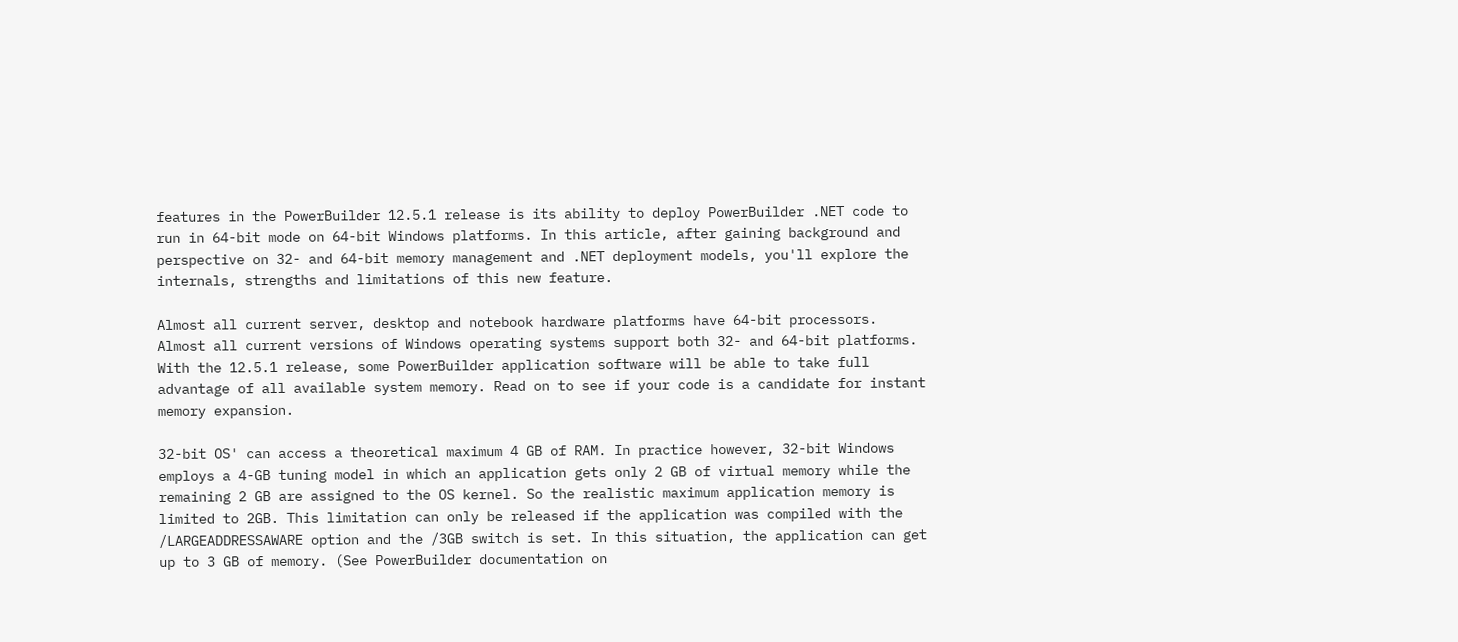features in the PowerBuilder 12.5.1 release is its ability to deploy PowerBuilder .NET code to run in 64-bit mode on 64-bit Windows platforms. In this article, after gaining background and perspective on 32- and 64-bit memory management and .NET deployment models, you'll explore the internals, strengths and limitations of this new feature.

Almost all current server, desktop and notebook hardware platforms have 64-bit processors. Almost all current versions of Windows operating systems support both 32- and 64-bit platforms. With the 12.5.1 release, some PowerBuilder application software will be able to take full advantage of all available system memory. Read on to see if your code is a candidate for instant memory expansion.

32-bit OS' can access a theoretical maximum 4 GB of RAM. In practice however, 32-bit Windows employs a 4-GB tuning model in which an application gets only 2 GB of virtual memory while the remaining 2 GB are assigned to the OS kernel. So the realistic maximum application memory is limited to 2GB. This limitation can only be released if the application was compiled with the /LARGEADDRESSAWARE option and the /3GB switch is set. In this situation, the application can get up to 3 GB of memory. (See PowerBuilder documentation on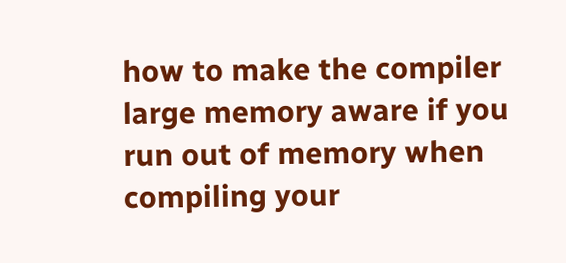how to make the compiler large memory aware if you run out of memory when compiling your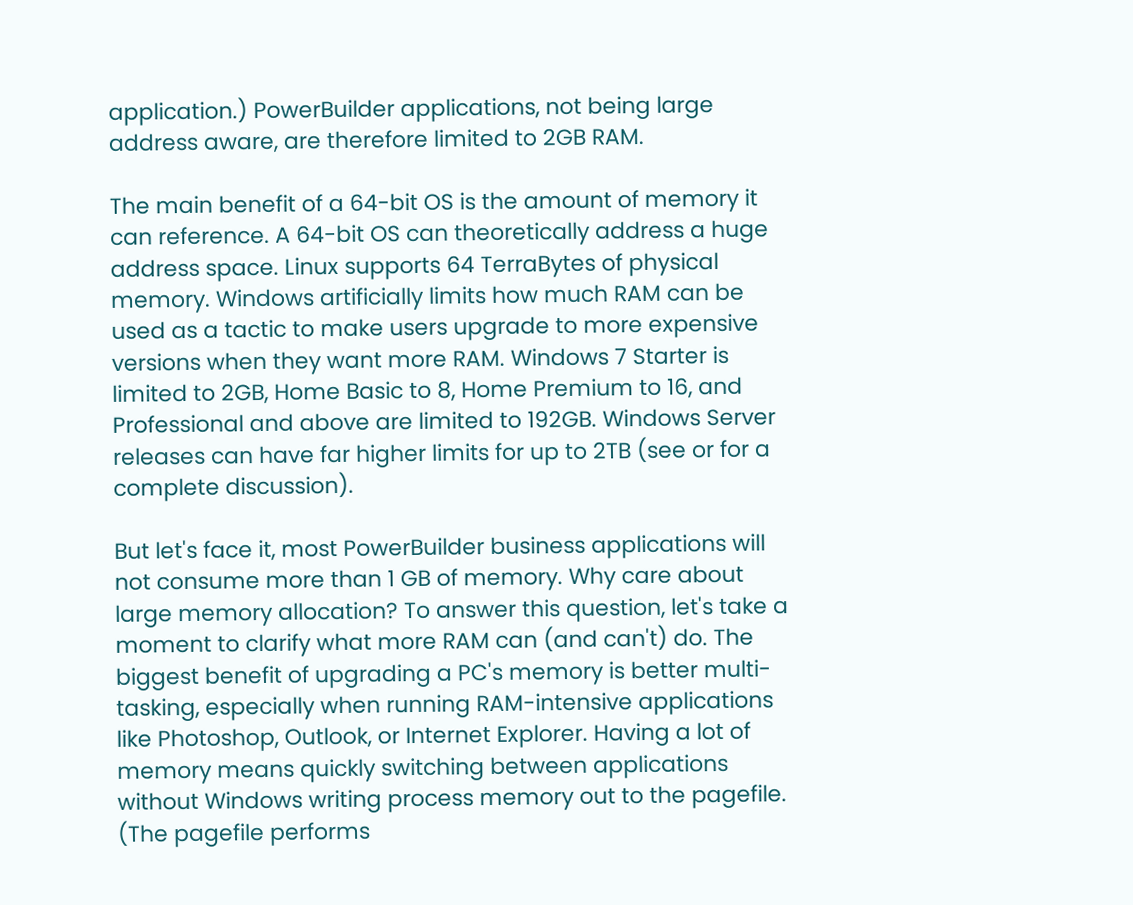application.) PowerBuilder applications, not being large address aware, are therefore limited to 2GB RAM.

The main benefit of a 64-bit OS is the amount of memory it can reference. A 64-bit OS can theoretically address a huge address space. Linux supports 64 TerraBytes of physical memory. Windows artificially limits how much RAM can be used as a tactic to make users upgrade to more expensive versions when they want more RAM. Windows 7 Starter is limited to 2GB, Home Basic to 8, Home Premium to 16, and Professional and above are limited to 192GB. Windows Server releases can have far higher limits for up to 2TB (see or for a complete discussion).

But let's face it, most PowerBuilder business applications will not consume more than 1 GB of memory. Why care about large memory allocation? To answer this question, let's take a moment to clarify what more RAM can (and can't) do. The biggest benefit of upgrading a PC's memory is better multi-tasking, especially when running RAM-intensive applications like Photoshop, Outlook, or Internet Explorer. Having a lot of memory means quickly switching between applications without Windows writing process memory out to the pagefile. (The pagefile performs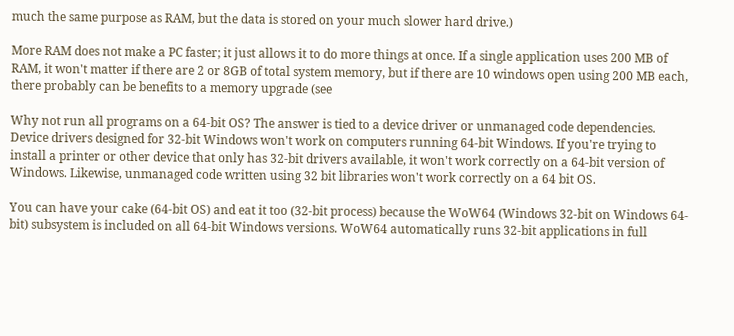much the same purpose as RAM, but the data is stored on your much slower hard drive.)

More RAM does not make a PC faster; it just allows it to do more things at once. If a single application uses 200 MB of RAM, it won't matter if there are 2 or 8GB of total system memory, but if there are 10 windows open using 200 MB each, there probably can be benefits to a memory upgrade (see

Why not run all programs on a 64-bit OS? The answer is tied to a device driver or unmanaged code dependencies. Device drivers designed for 32-bit Windows won't work on computers running 64-bit Windows. If you're trying to install a printer or other device that only has 32-bit drivers available, it won't work correctly on a 64-bit version of Windows. Likewise, unmanaged code written using 32 bit libraries won't work correctly on a 64 bit OS.

You can have your cake (64-bit OS) and eat it too (32-bit process) because the WoW64 (Windows 32-bit on Windows 64-bit) subsystem is included on all 64-bit Windows versions. WoW64 automatically runs 32-bit applications in full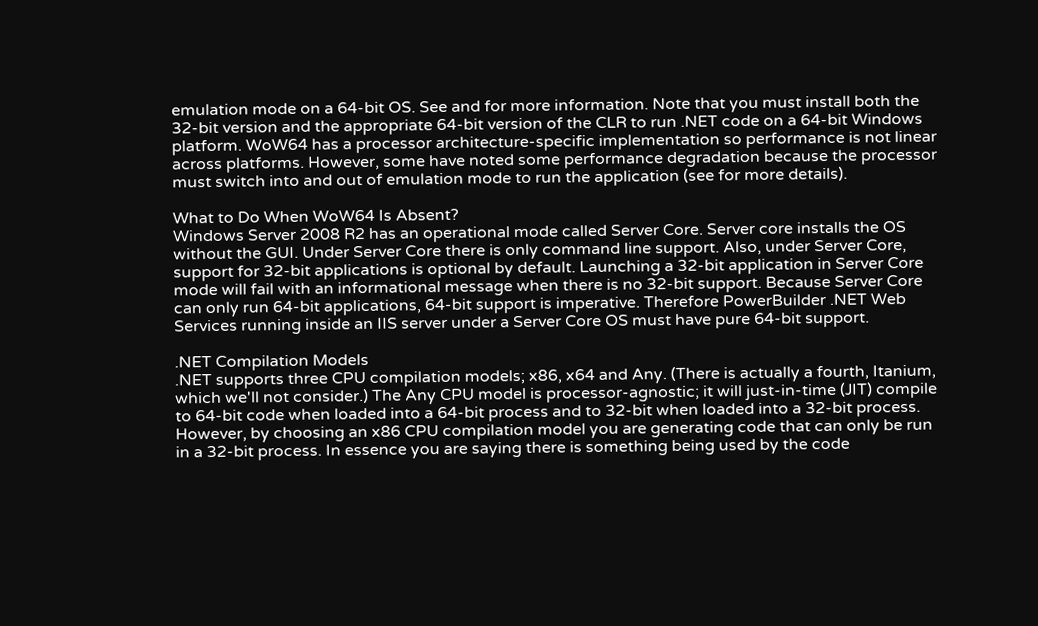emulation mode on a 64-bit OS. See and for more information. Note that you must install both the 32-bit version and the appropriate 64-bit version of the CLR to run .NET code on a 64-bit Windows platform. WoW64 has a processor architecture-specific implementation so performance is not linear across platforms. However, some have noted some performance degradation because the processor must switch into and out of emulation mode to run the application (see for more details).

What to Do When WoW64 Is Absent?
Windows Server 2008 R2 has an operational mode called Server Core. Server core installs the OS without the GUI. Under Server Core there is only command line support. Also, under Server Core, support for 32-bit applications is optional by default. Launching a 32-bit application in Server Core mode will fail with an informational message when there is no 32-bit support. Because Server Core can only run 64-bit applications, 64-bit support is imperative. Therefore PowerBuilder .NET Web Services running inside an IIS server under a Server Core OS must have pure 64-bit support.

.NET Compilation Models
.NET supports three CPU compilation models; x86, x64 and Any. (There is actually a fourth, Itanium, which we'll not consider.) The Any CPU model is processor-agnostic; it will just-in-time (JIT) compile to 64-bit code when loaded into a 64-bit process and to 32-bit when loaded into a 32-bit process. However, by choosing an x86 CPU compilation model you are generating code that can only be run in a 32-bit process. In essence you are saying there is something being used by the code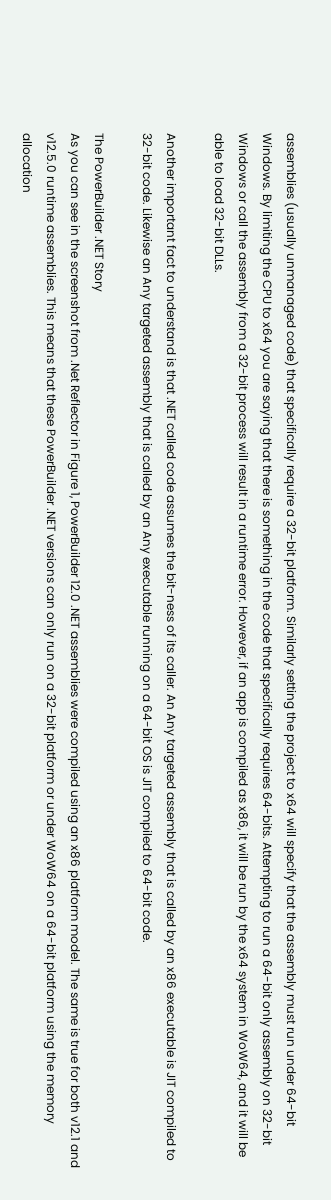assemblies (usually unmanaged code) that specifically require a 32-bit platform. Similarly setting the project to x64 will specify that the assembly must run under 64-bit Windows. By limiting the CPU to x64 you are saying that there is something in the code that specifically requires 64-bits. Attempting to run a 64-bit only assembly on 32-bit Windows or call the assembly from a 32-bit process will result in a runtime error. However, if an app is compiled as x86, it will be run by the x64 system in WoW64, and it will be able to load 32-bit DLLs.

Another important fact to understand is that .NET called code assumes the bit-ness of its caller. An Any targeted assembly that is called by an x86 executable is JIT compiled to 32-bit code. Likewise an Any targeted assembly that is called by an Any executable running on a 64-bit OS is JIT compiled to 64-bit code.

The PowerBuilder .NET Story
As you can see in the screenshot from .Net Reflector in Figure 1, PowerBuilder 12.0 .NET assemblies were compiled using an x86 platform model. The same is true for both v12.1 and v12.5.0 runtime assemblies. This means that these PowerBuilder .NET versions can only run on a 32-bit platform or under WoW64 on a 64-bit platform using the memory allocation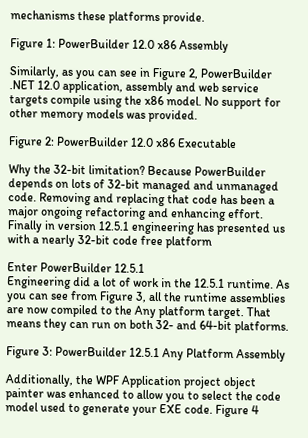mechanisms these platforms provide.

Figure 1: PowerBuilder 12.0 x86 Assembly

Similarly, as you can see in Figure 2, PowerBuilder .NET 12.0 application, assembly and web service targets compile using the x86 model. No support for other memory models was provided.

Figure 2: PowerBuilder 12.0 x86 Executable

Why the 32-bit limitation? Because PowerBuilder depends on lots of 32-bit managed and unmanaged code. Removing and replacing that code has been a major ongoing refactoring and enhancing effort. Finally in version 12.5.1 engineering has presented us with a nearly 32-bit code free platform

Enter PowerBuilder 12.5.1
Engineering did a lot of work in the 12.5.1 runtime. As you can see from Figure 3, all the runtime assemblies are now compiled to the Any platform target. That means they can run on both 32- and 64-bit platforms.

Figure 3: PowerBuilder 12.5.1 Any Platform Assembly

Additionally, the WPF Application project object painter was enhanced to allow you to select the code model used to generate your EXE code. Figure 4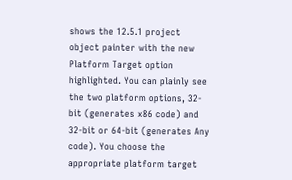shows the 12.5.1 project object painter with the new Platform Target option highlighted. You can plainly see the two platform options, 32-bit (generates x86 code) and 32-bit or 64-bit (generates Any code). You choose the appropriate platform target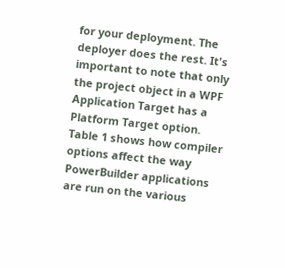for your deployment. The deployer does the rest. It's important to note that only the project object in a WPF Application Target has a Platform Target option. Table 1 shows how compiler options affect the way PowerBuilder applications are run on the various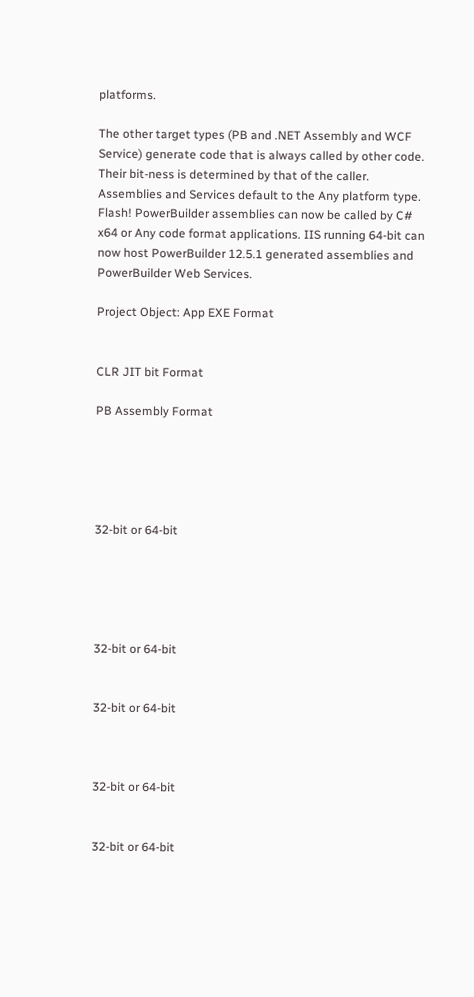platforms.

The other target types (PB and .NET Assembly and WCF Service) generate code that is always called by other code. Their bit-ness is determined by that of the caller. Assemblies and Services default to the Any platform type. Flash! PowerBuilder assemblies can now be called by C# x64 or Any code format applications. IIS running 64-bit can now host PowerBuilder 12.5.1 generated assemblies and PowerBuilder Web Services.

Project Object: App EXE Format


CLR JIT bit Format

PB Assembly Format





32-bit or 64-bit





32-bit or 64-bit


32-bit or 64-bit



32-bit or 64-bit


32-bit or 64-bit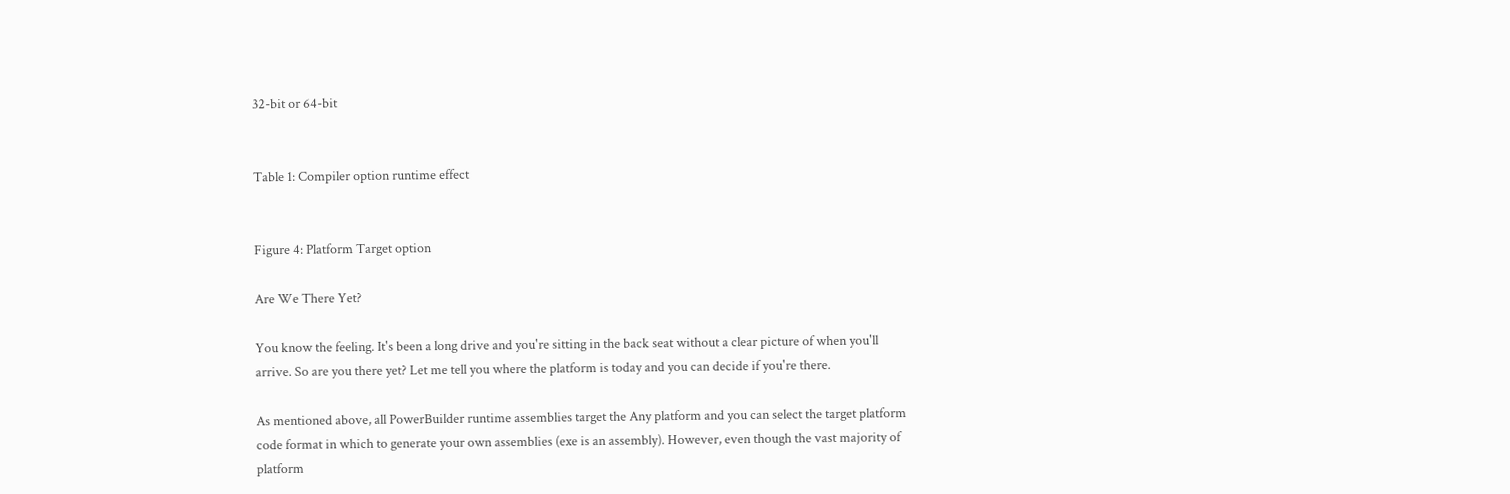32-bit or 64-bit


Table 1: Compiler option runtime effect


Figure 4: Platform Target option

Are We There Yet?

You know the feeling. It's been a long drive and you're sitting in the back seat without a clear picture of when you'll arrive. So are you there yet? Let me tell you where the platform is today and you can decide if you're there.

As mentioned above, all PowerBuilder runtime assemblies target the Any platform and you can select the target platform code format in which to generate your own assemblies (exe is an assembly). However, even though the vast majority of platform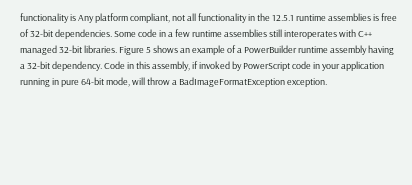functionality is Any platform compliant, not all functionality in the 12.5.1 runtime assemblies is free of 32-bit dependencies. Some code in a few runtime assemblies still interoperates with C++ managed 32-bit libraries. Figure 5 shows an example of a PowerBuilder runtime assembly having a 32-bit dependency. Code in this assembly, if invoked by PowerScript code in your application running in pure 64-bit mode, will throw a BadImageFormatException exception.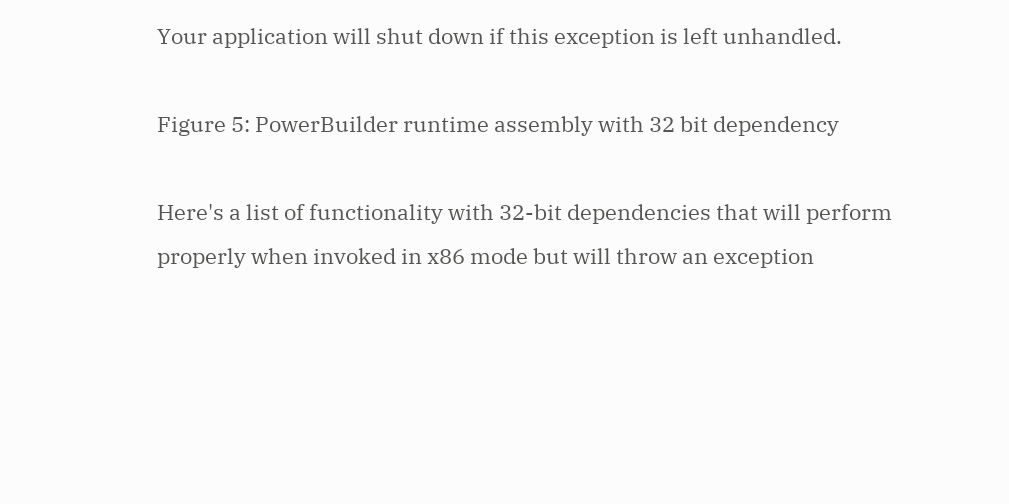Your application will shut down if this exception is left unhandled.

Figure 5: PowerBuilder runtime assembly with 32 bit dependency

Here's a list of functionality with 32-bit dependencies that will perform properly when invoked in x86 mode but will throw an exception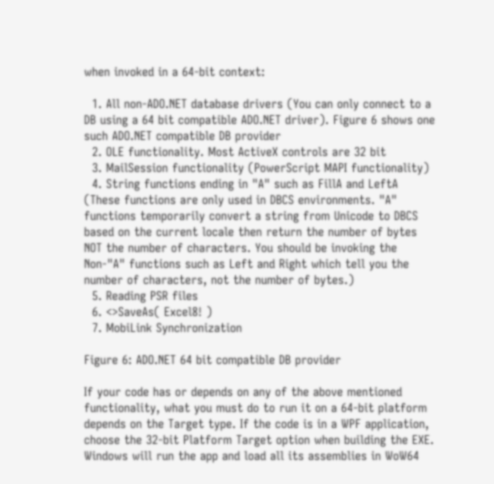when invoked in a 64-bit context:

  1. All non-ADO.NET database drivers (You can only connect to a DB using a 64 bit compatible ADO.NET driver). Figure 6 shows one such ADO.NET compatible DB provider
  2. OLE functionality. Most ActiveX controls are 32 bit
  3. MailSession functionality (PowerScript MAPI functionality)
  4. String functions ending in "A" such as FillA and LeftA (These functions are only used in DBCS environments. "A" functions temporarily convert a string from Unicode to DBCS based on the current locale then return the number of bytes NOT the number of characters. You should be invoking the Non-"A" functions such as Left and Right which tell you the number of characters, not the number of bytes.)
  5. Reading PSR files
  6. <>SaveAs( Excel8! )
  7. MobiLink Synchronization

Figure 6: ADO.NET 64 bit compatible DB provider

If your code has or depends on any of the above mentioned functionality, what you must do to run it on a 64-bit platform depends on the Target type. If the code is in a WPF application, choose the 32-bit Platform Target option when building the EXE. Windows will run the app and load all its assemblies in WoW64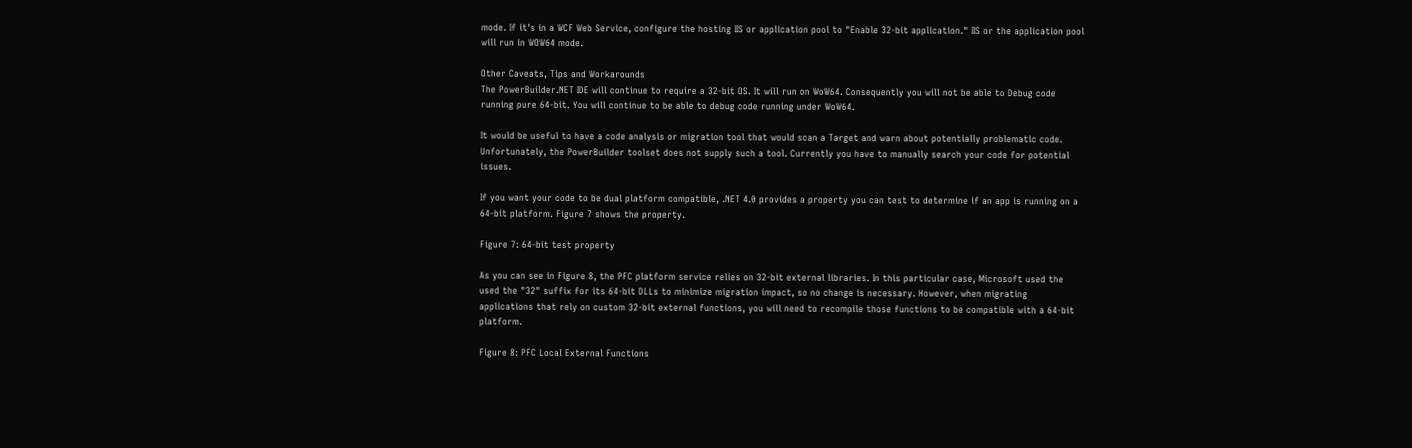mode. If it's in a WCF Web Service, configure the hosting IIS or application pool to "Enable 32-bit application." IIS or the application pool will run in WOW64 mode.

Other Caveats, Tips and Workarounds
The PowerBuilder.NET IDE will continue to require a 32-bit OS. It will run on WoW64. Consequently you will not be able to Debug code running pure 64-bit. You will continue to be able to debug code running under WoW64.

It would be useful to have a code analysis or migration tool that would scan a Target and warn about potentially problematic code. Unfortunately, the PowerBuilder toolset does not supply such a tool. Currently you have to manually search your code for potential issues.

If you want your code to be dual platform compatible, .NET 4.0 provides a property you can test to determine if an app is running on a 64-bit platform. Figure 7 shows the property.

Figure 7: 64-bit test property

As you can see in Figure 8, the PFC platform service relies on 32-bit external libraries. In this particular case, Microsoft used the used the "32" suffix for its 64-bit DLLs to minimize migration impact, so no change is necessary. However, when migrating applications that rely on custom 32-bit external functions, you will need to recompile those functions to be compatible with a 64-bit platform.

Figure 8: PFC Local External Functions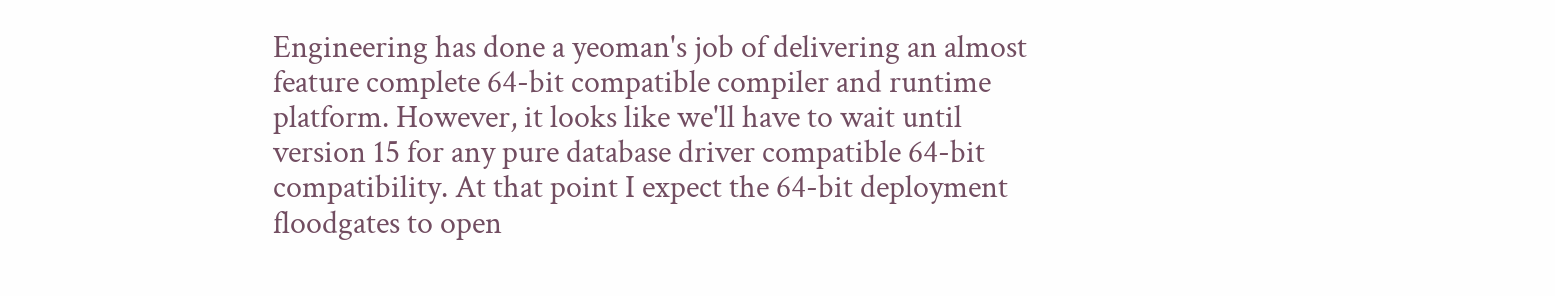Engineering has done a yeoman's job of delivering an almost feature complete 64-bit compatible compiler and runtime platform. However, it looks like we'll have to wait until version 15 for any pure database driver compatible 64-bit compatibility. At that point I expect the 64-bit deployment floodgates to open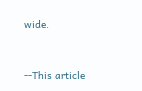wide.


--This article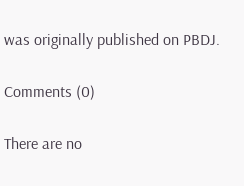was originally published on PBDJ.

Comments (0)

There are no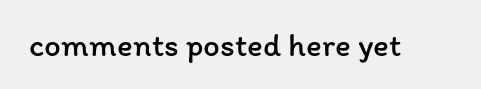comments posted here yet